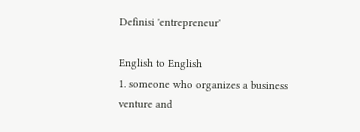Definisi 'entrepreneur'

English to English
1. someone who organizes a business venture and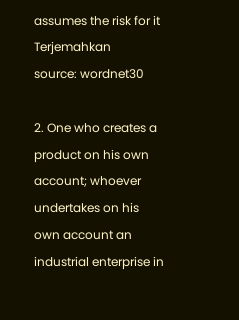assumes the risk for it Terjemahkan
source: wordnet30

2. One who creates a product on his own account; whoever undertakes on his own account an industrial enterprise in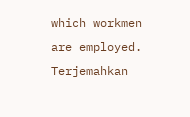which workmen are employed. Terjemahkan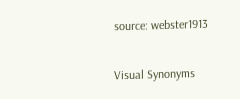source: webster1913

Visual Synonyms